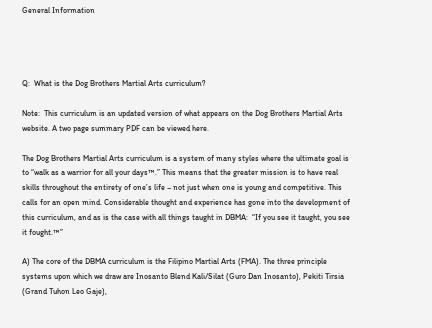General Information




Q:  What is the Dog Brothers Martial Arts curriculum?

Note:  This curriculum is an updated version of what appears on the Dog Brothers Martial Arts website. A two page summary PDF can be viewed here.

The Dog Brothers Martial Arts curriculum is a system of many styles where the ultimate goal is to “walk as a warrior for all your days™.” This means that the greater mission is to have real skills throughout the entirety of one’s life – not just when one is young and competitive. This calls for an open mind. Considerable thought and experience has gone into the development of this curriculum, and as is the case with all things taught in DBMA:  “If you see it taught, you see it fought.™”

A) The core of the DBMA curriculum is the Filipino Martial Arts (FMA). The three principle systems upon which we draw are Inosanto Blend Kali/Silat (Guro Dan Inosanto), Pekiti Tirsia (Grand Tuhon Leo Gaje),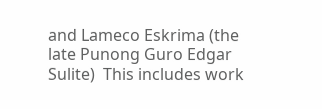and Lameco Eskrima (the late Punong Guro Edgar Sulite)  This includes work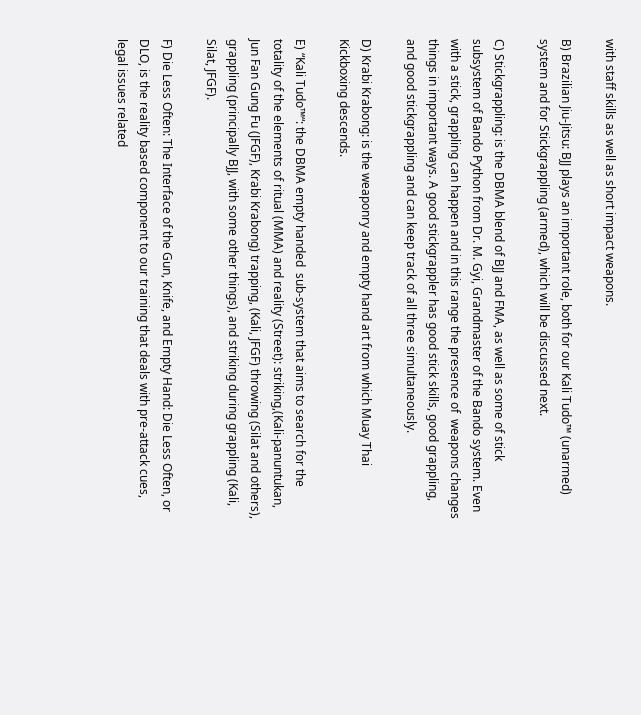with staff skills as well as short impact weapons.

B) Brazilian Jiu-Jitsu: BJJ plays an important role, both for our Kali Tudo™ (unarmed) system and for Stickgrappling (armed), which will be discussed next.

C) Stickgrappling: is the DBMA blend of BJJ and FMA, as well as some of stick subsystem of Bando Python from Dr. M. Gyi, Grandmaster of the Bando system. Even with a stick, grappling can happen and in this range the presence of  weapons changes things in important ways. A good stickgrappler has good stick skills, good grappling, and good stickgrappling and can keep track of all three simultaneously.

D) Krabi Krabong: is the weaponry and empty hand art from which Muay Thai Kickboxing descends.

E) “Kali Tudo™“: the DBMA empty handed  sub-system that aims to search for the totality of the elements of ritual (MMA) and reality (Street): striking,(Kali-panuntukan, Jun Fan Gung Fu (JFGF), Krabi Krabong) trapping, (Kali, JFGF) throwing (Silat and others), grappling (principally BJJ, with some other things), and striking during grappling (Kali, Silat, JFGF).

F) Die Less Often: The Interface of the Gun, Knife, and Empty Hand: Die Less Often, or DLO, is the reality based component to our training that deals with pre-attack cues, legal issues related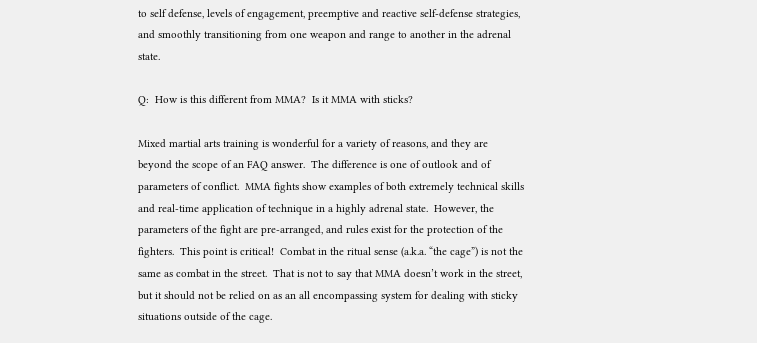to self defense, levels of engagement, preemptive and reactive self-defense strategies, and smoothly transitioning from one weapon and range to another in the adrenal state.

Q:  How is this different from MMA?  Is it MMA with sticks?

Mixed martial arts training is wonderful for a variety of reasons, and they are beyond the scope of an FAQ answer.  The difference is one of outlook and of parameters of conflict.  MMA fights show examples of both extremely technical skills and real-time application of technique in a highly adrenal state.  However, the parameters of the fight are pre-arranged, and rules exist for the protection of the fighters.  This point is critical!  Combat in the ritual sense (a.k.a. “the cage”) is not the same as combat in the street.  That is not to say that MMA doesn’t work in the street, but it should not be relied on as an all encompassing system for dealing with sticky situations outside of the cage.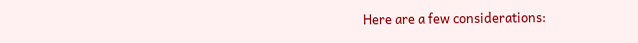Here are a few considerations: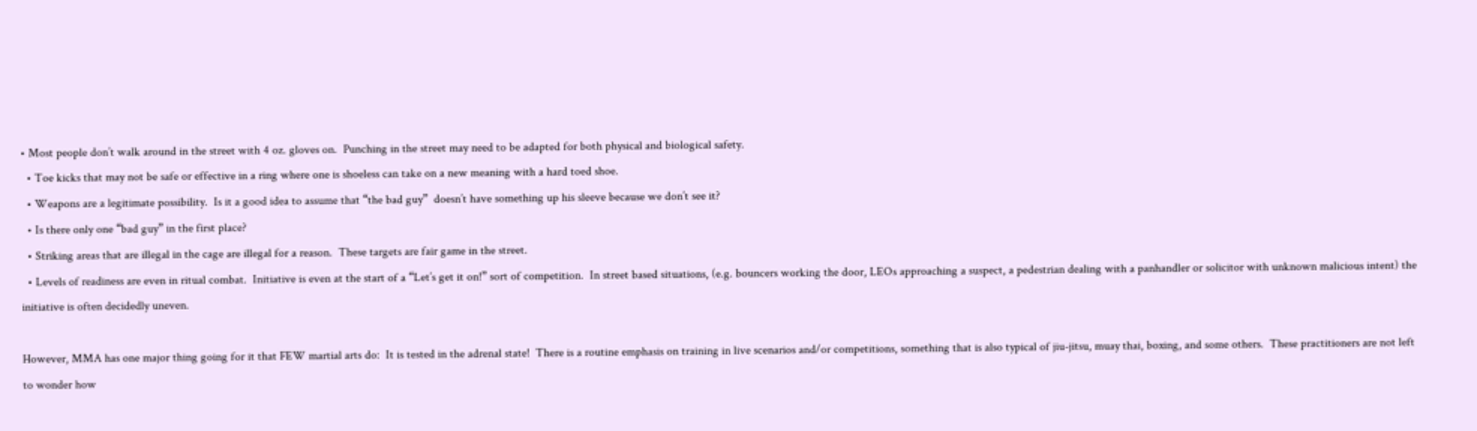• Most people don’t walk around in the street with 4 oz. gloves on.  Punching in the street may need to be adapted for both physical and biological safety.
  • Toe kicks that may not be safe or effective in a ring where one is shoeless can take on a new meaning with a hard toed shoe.
  • Weapons are a legitimate possibility.  Is it a good idea to assume that “the bad guy”  doesn’t have something up his sleeve because we don’t see it?
  • Is there only one “bad guy” in the first place?
  • Striking areas that are illegal in the cage are illegal for a reason.  These targets are fair game in the street.
  • Levels of readiness are even in ritual combat.  Initiative is even at the start of a “Let’s get it on!” sort of competition.  In street based situations, (e.g. bouncers working the door, LEOs approaching a suspect, a pedestrian dealing with a panhandler or solicitor with unknown malicious intent) the initiative is often decidedly uneven.

However, MMA has one major thing going for it that FEW martial arts do:  It is tested in the adrenal state!  There is a routine emphasis on training in live scenarios and/or competitions, something that is also typical of jiu-jitsu, muay thai, boxing, and some others.  These practitioners are not left to wonder how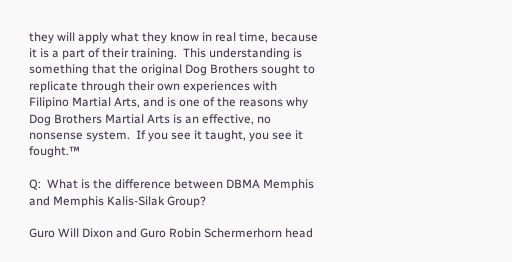they will apply what they know in real time, because it is a part of their training.  This understanding is something that the original Dog Brothers sought to replicate through their own experiences with Filipino Martial Arts, and is one of the reasons why Dog Brothers Martial Arts is an effective, no nonsense system.  If you see it taught, you see it fought.™

Q:  What is the difference between DBMA Memphis and Memphis Kalis-Silak Group?

Guro Will Dixon and Guro Robin Schermerhorn head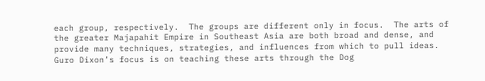each group, respectively.  The groups are different only in focus.  The arts of the greater Majapahit Empire in Southeast Asia are both broad and dense, and provide many techniques, strategies, and influences from which to pull ideas.
Guro Dixon’s focus is on teaching these arts through the Dog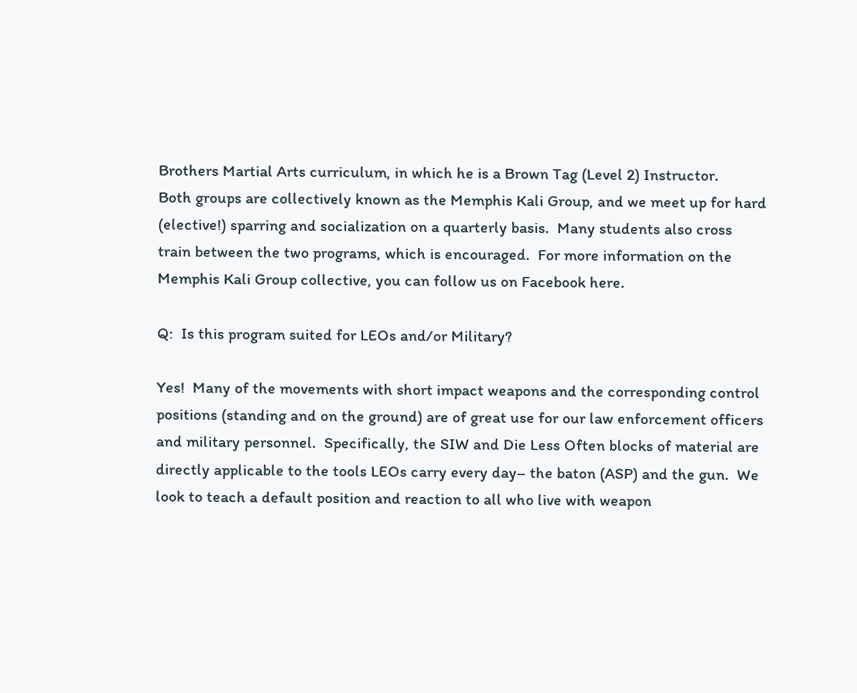Brothers Martial Arts curriculum, in which he is a Brown Tag (Level 2) Instructor.
Both groups are collectively known as the Memphis Kali Group, and we meet up for hard (elective!) sparring and socialization on a quarterly basis.  Many students also cross train between the two programs, which is encouraged.  For more information on the Memphis Kali Group collective, you can follow us on Facebook here.

Q:  Is this program suited for LEOs and/or Military?

Yes!  Many of the movements with short impact weapons and the corresponding control positions (standing and on the ground) are of great use for our law enforcement officers and military personnel.  Specifically, the SIW and Die Less Often blocks of material are directly applicable to the tools LEOs carry every day– the baton (ASP) and the gun.  We look to teach a default position and reaction to all who live with weapon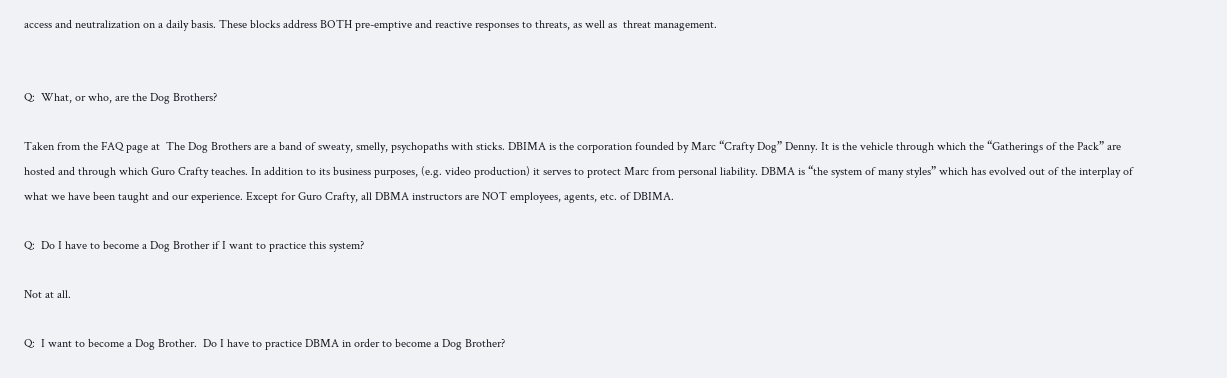access and neutralization on a daily basis. These blocks address BOTH pre-emptive and reactive responses to threats, as well as  threat management.


Q:  What, or who, are the Dog Brothers?

Taken from the FAQ page at  The Dog Brothers are a band of sweaty, smelly, psychopaths with sticks. DBIMA is the corporation founded by Marc “Crafty Dog” Denny. It is the vehicle through which the “Gatherings of the Pack” are hosted and through which Guro Crafty teaches. In addition to its business purposes, (e.g. video production) it serves to protect Marc from personal liability. DBMA is “the system of many styles” which has evolved out of the interplay of what we have been taught and our experience. Except for Guro Crafty, all DBMA instructors are NOT employees, agents, etc. of DBIMA.

Q:  Do I have to become a Dog Brother if I want to practice this system?

Not at all.

Q:  I want to become a Dog Brother.  Do I have to practice DBMA in order to become a Dog Brother?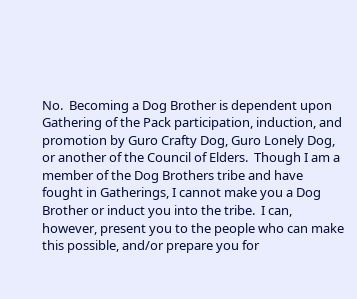No.  Becoming a Dog Brother is dependent upon Gathering of the Pack participation, induction, and promotion by Guro Crafty Dog, Guro Lonely Dog, or another of the Council of Elders.  Though I am a member of the Dog Brothers tribe and have fought in Gatherings, I cannot make you a Dog Brother or induct you into the tribe.  I can, however, present you to the people who can make this possible, and/or prepare you for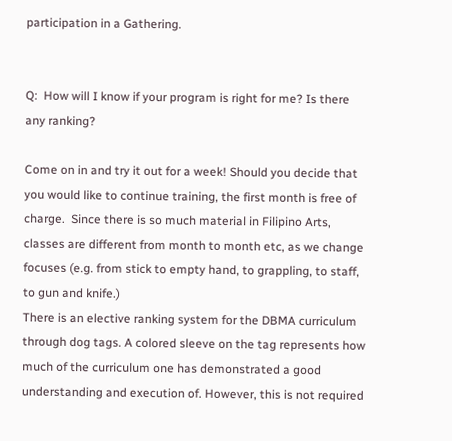participation in a Gathering.


Q:  How will I know if your program is right for me? Is there any ranking?

Come on in and try it out for a week! Should you decide that you would like to continue training, the first month is free of charge.  Since there is so much material in Filipino Arts, classes are different from month to month etc, as we change focuses (e.g. from stick to empty hand, to grappling, to staff, to gun and knife.)
There is an elective ranking system for the DBMA curriculum through dog tags. A colored sleeve on the tag represents how much of the curriculum one has demonstrated a good understanding and execution of. However, this is not required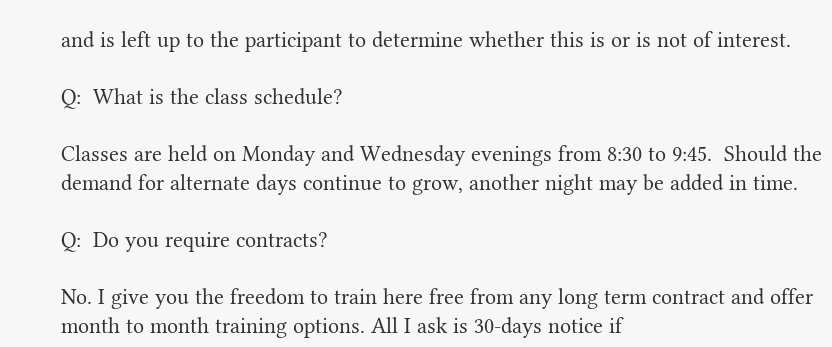and is left up to the participant to determine whether this is or is not of interest.

Q:  What is the class schedule?

Classes are held on Monday and Wednesday evenings from 8:30 to 9:45.  Should the demand for alternate days continue to grow, another night may be added in time.

Q:  Do you require contracts?

No. I give you the freedom to train here free from any long term contract and offer month to month training options. All I ask is 30-days notice if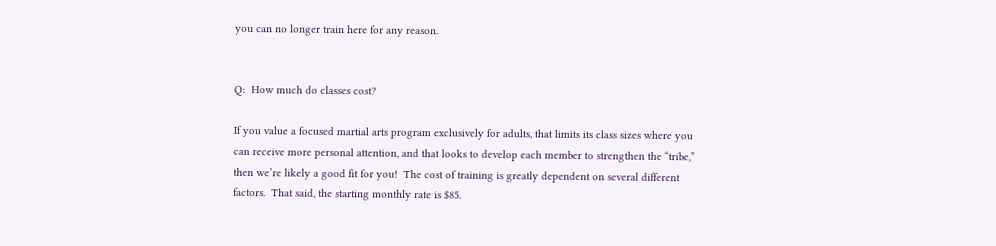you can no longer train here for any reason.


Q:  How much do classes cost?

If you value a focused martial arts program exclusively for adults, that limits its class sizes where you can receive more personal attention, and that looks to develop each member to strengthen the “tribe,” then we’re likely a good fit for you!  The cost of training is greatly dependent on several different factors.  That said, the starting monthly rate is $85.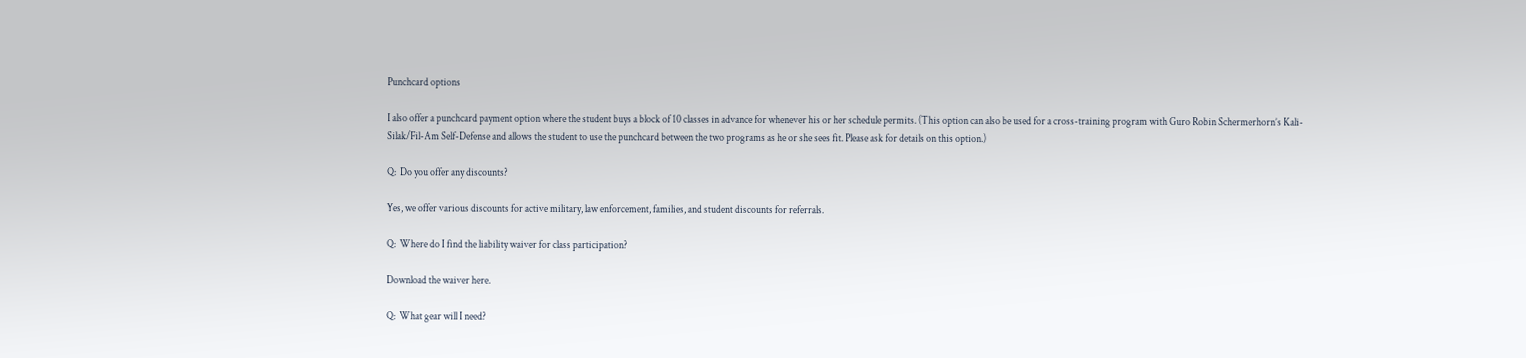Punchcard options

I also offer a punchcard payment option where the student buys a block of 10 classes in advance for whenever his or her schedule permits. (This option can also be used for a cross-training program with Guro Robin Schermerhorn’s Kali-Silak/Fil-Am Self-Defense and allows the student to use the punchcard between the two programs as he or she sees fit. Please ask for details on this option.)

Q:  Do you offer any discounts?

Yes, we offer various discounts for active military, law enforcement, families, and student discounts for referrals.

Q:  Where do I find the liability waiver for class participation?

Download the waiver here.

Q:  What gear will I need?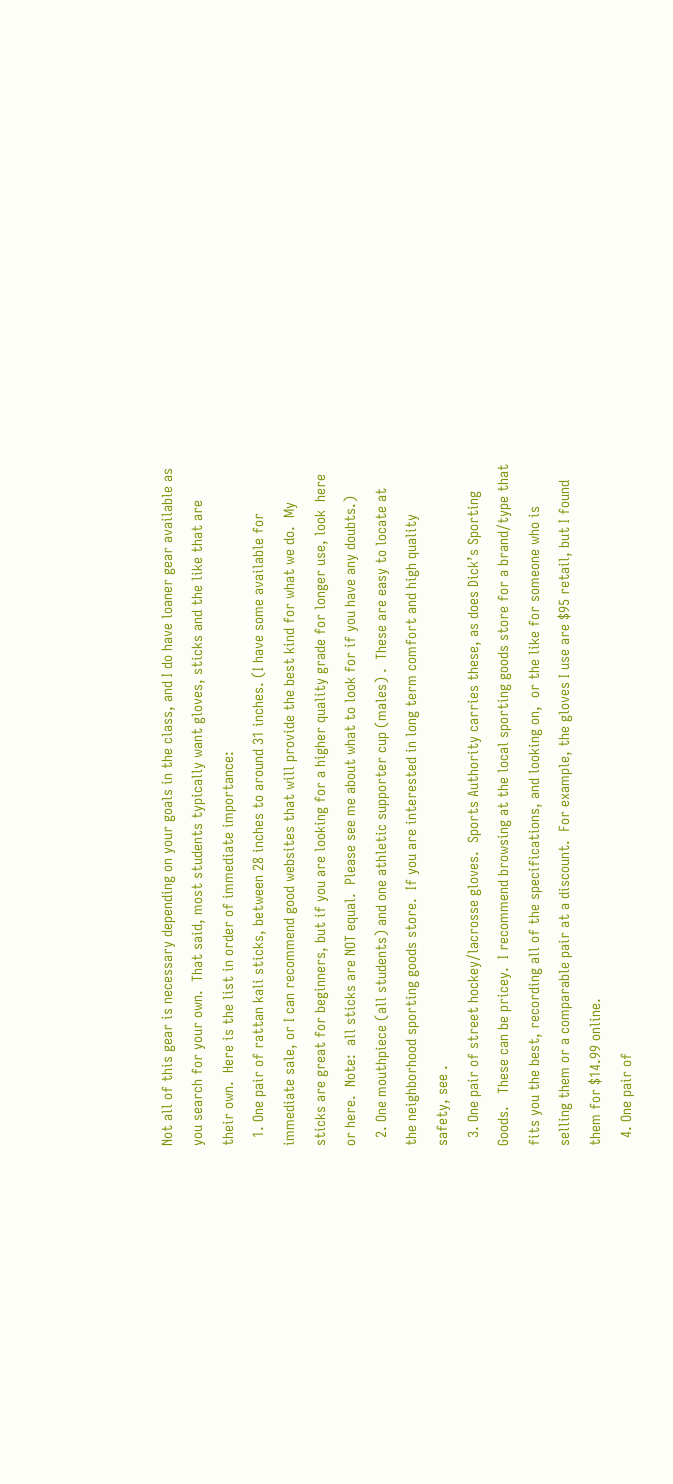Not all of this gear is necessary depending on your goals in the class, and I do have loaner gear available as you search for your own.  That said, most students typically want gloves, sticks and the like that are their own.  Here is the list in order of immediate importance:
  1. One pair of rattan kali sticks, between 28 inches to around 31 inches. (I have some available for immediate sale, or I can recommend good websites that will provide the best kind for what we do.  My sticks are great for beginners, but if you are looking for a higher quality grade for longer use, look  here or here.  Note:  all sticks are NOT equal.  Please see me about what to look for if you have any doubts.)
  2. One mouthpiece (all students) and one athletic supporter cup (males) .  These are easy to locate at the neighborhood sporting goods store.  If you are interested in long term comfort and high quality safety, see .
  3. One pair of street hockey/lacrosse gloves.  Sports Authority carries these, as does Dick’s Sporting Goods.   These can be pricey.  I recommend browsing at the local sporting goods store for a brand/type that fits you the best, recording all of the specifications, and looking on,  or the like for someone who is selling them or a comparable pair at a discount.  For example, the gloves I use are $95 retail, but I found them for $14.99 online.
  4. One pair of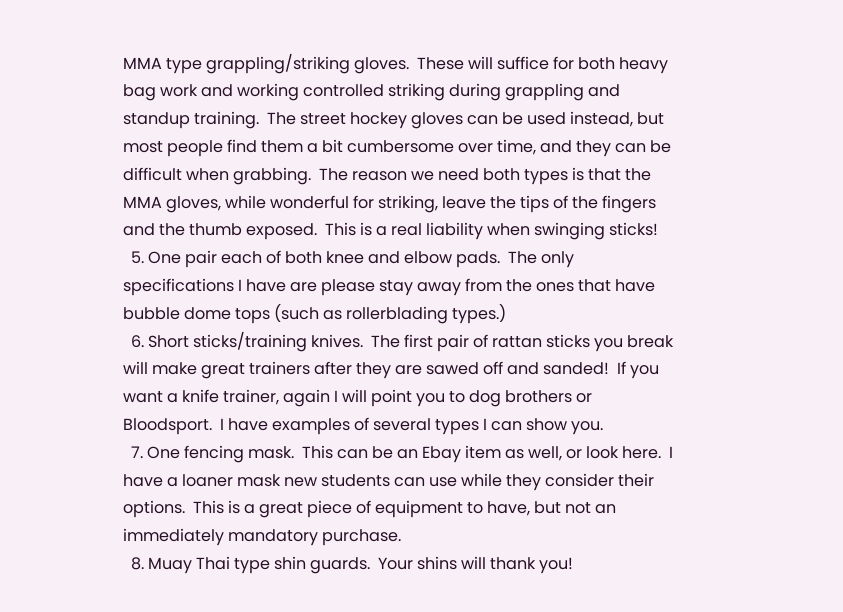MMA type grappling/striking gloves.  These will suffice for both heavy bag work and working controlled striking during grappling and standup training.  The street hockey gloves can be used instead, but most people find them a bit cumbersome over time, and they can be difficult when grabbing.  The reason we need both types is that the MMA gloves, while wonderful for striking, leave the tips of the fingers and the thumb exposed.  This is a real liability when swinging sticks!
  5. One pair each of both knee and elbow pads.  The only specifications I have are please stay away from the ones that have bubble dome tops (such as rollerblading types.)
  6. Short sticks/training knives.  The first pair of rattan sticks you break will make great trainers after they are sawed off and sanded!  If you want a knife trainer, again I will point you to dog brothers or Bloodsport.  I have examples of several types I can show you.
  7. One fencing mask.  This can be an Ebay item as well, or look here.  I have a loaner mask new students can use while they consider their options.  This is a great piece of equipment to have, but not an immediately mandatory purchase.
  8. Muay Thai type shin guards.  Your shins will thank you!